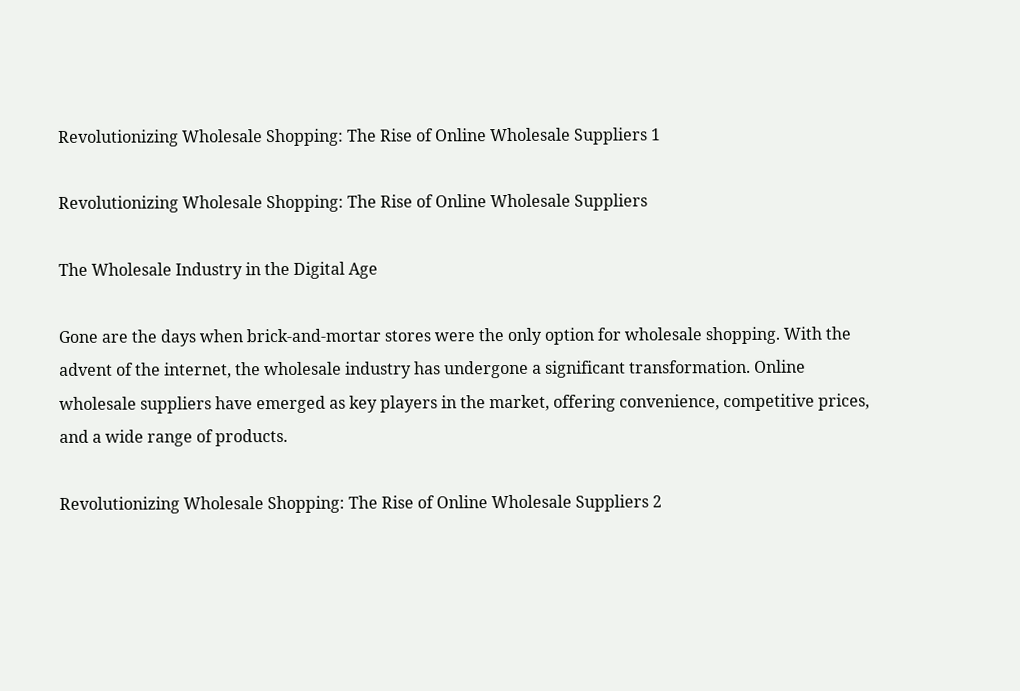Revolutionizing Wholesale Shopping: The Rise of Online Wholesale Suppliers 1

Revolutionizing Wholesale Shopping: The Rise of Online Wholesale Suppliers

The Wholesale Industry in the Digital Age

Gone are the days when brick-and-mortar stores were the only option for wholesale shopping. With the advent of the internet, the wholesale industry has undergone a significant transformation. Online wholesale suppliers have emerged as key players in the market, offering convenience, competitive prices, and a wide range of products.

Revolutionizing Wholesale Shopping: The Rise of Online Wholesale Suppliers 2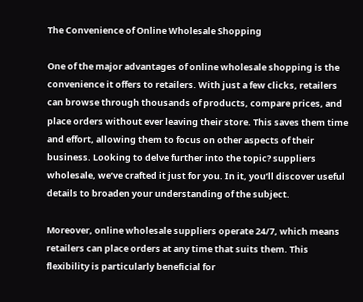The Convenience of Online Wholesale Shopping

One of the major advantages of online wholesale shopping is the convenience it offers to retailers. With just a few clicks, retailers can browse through thousands of products, compare prices, and place orders without ever leaving their store. This saves them time and effort, allowing them to focus on other aspects of their business. Looking to delve further into the topic? suppliers wholesale, we’ve crafted it just for you. In it, you’ll discover useful details to broaden your understanding of the subject.

Moreover, online wholesale suppliers operate 24/7, which means retailers can place orders at any time that suits them. This flexibility is particularly beneficial for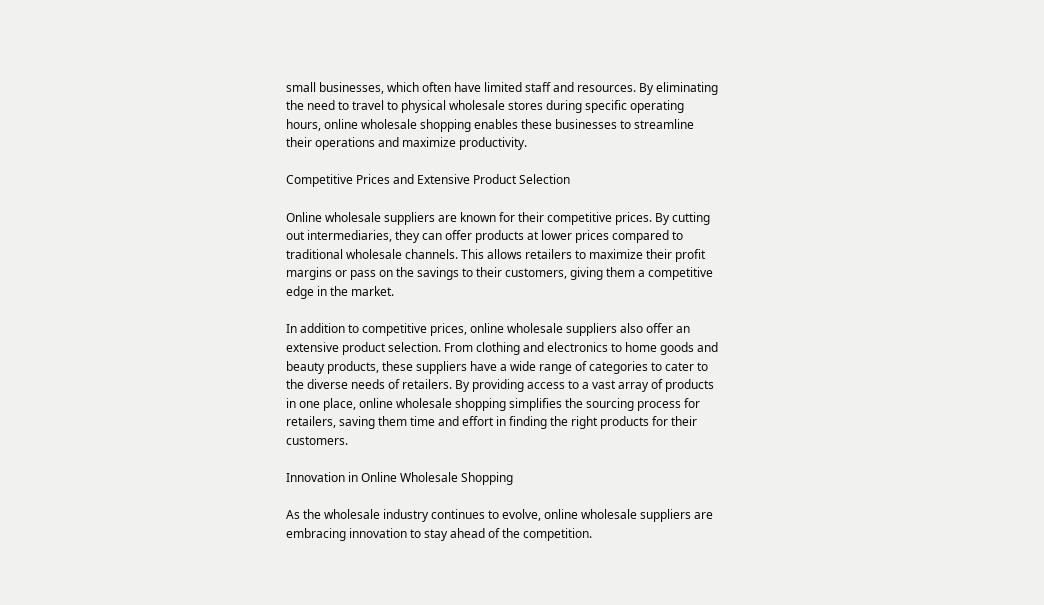small businesses, which often have limited staff and resources. By eliminating the need to travel to physical wholesale stores during specific operating hours, online wholesale shopping enables these businesses to streamline their operations and maximize productivity.

Competitive Prices and Extensive Product Selection

Online wholesale suppliers are known for their competitive prices. By cutting out intermediaries, they can offer products at lower prices compared to traditional wholesale channels. This allows retailers to maximize their profit margins or pass on the savings to their customers, giving them a competitive edge in the market.

In addition to competitive prices, online wholesale suppliers also offer an extensive product selection. From clothing and electronics to home goods and beauty products, these suppliers have a wide range of categories to cater to the diverse needs of retailers. By providing access to a vast array of products in one place, online wholesale shopping simplifies the sourcing process for retailers, saving them time and effort in finding the right products for their customers.

Innovation in Online Wholesale Shopping

As the wholesale industry continues to evolve, online wholesale suppliers are embracing innovation to stay ahead of the competition.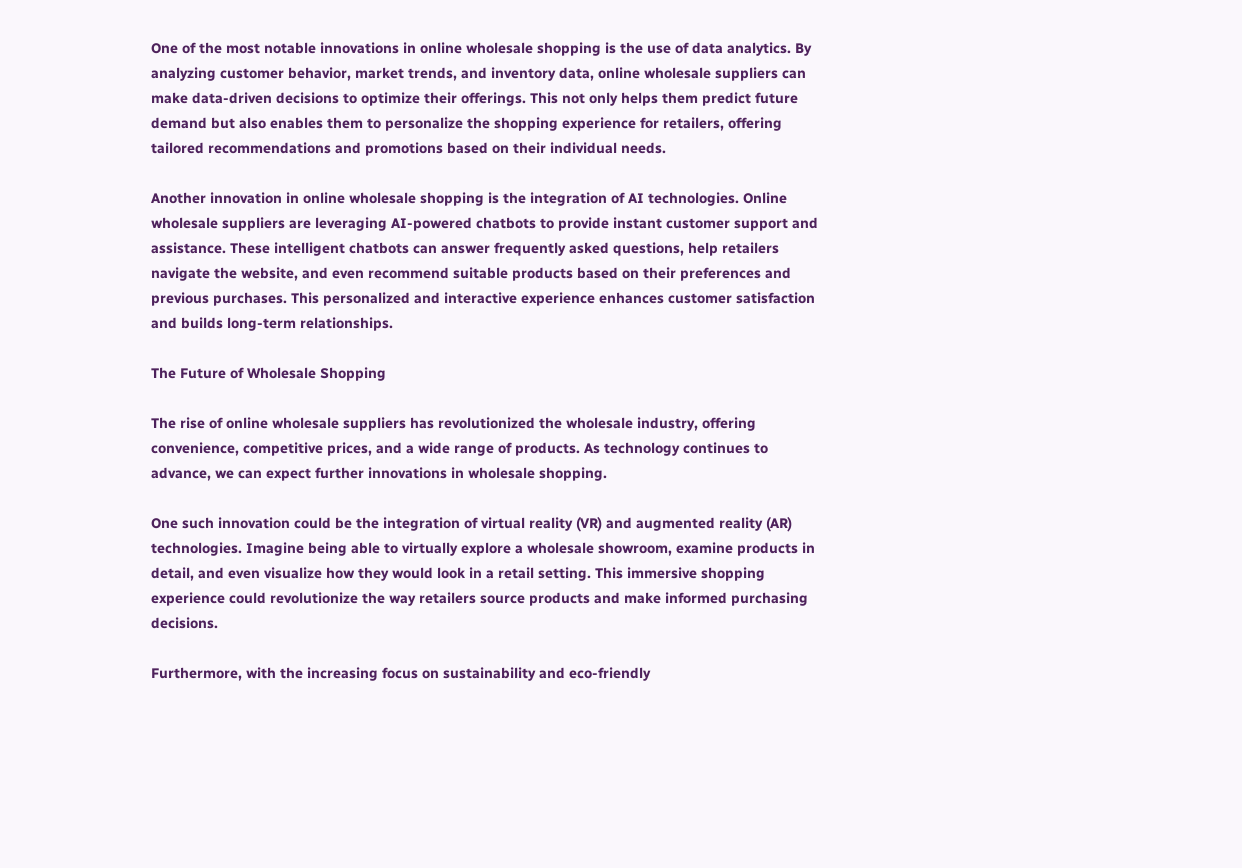One of the most notable innovations in online wholesale shopping is the use of data analytics. By analyzing customer behavior, market trends, and inventory data, online wholesale suppliers can make data-driven decisions to optimize their offerings. This not only helps them predict future demand but also enables them to personalize the shopping experience for retailers, offering tailored recommendations and promotions based on their individual needs.

Another innovation in online wholesale shopping is the integration of AI technologies. Online wholesale suppliers are leveraging AI-powered chatbots to provide instant customer support and assistance. These intelligent chatbots can answer frequently asked questions, help retailers navigate the website, and even recommend suitable products based on their preferences and previous purchases. This personalized and interactive experience enhances customer satisfaction and builds long-term relationships.

The Future of Wholesale Shopping

The rise of online wholesale suppliers has revolutionized the wholesale industry, offering convenience, competitive prices, and a wide range of products. As technology continues to advance, we can expect further innovations in wholesale shopping.

One such innovation could be the integration of virtual reality (VR) and augmented reality (AR) technologies. Imagine being able to virtually explore a wholesale showroom, examine products in detail, and even visualize how they would look in a retail setting. This immersive shopping experience could revolutionize the way retailers source products and make informed purchasing decisions.

Furthermore, with the increasing focus on sustainability and eco-friendly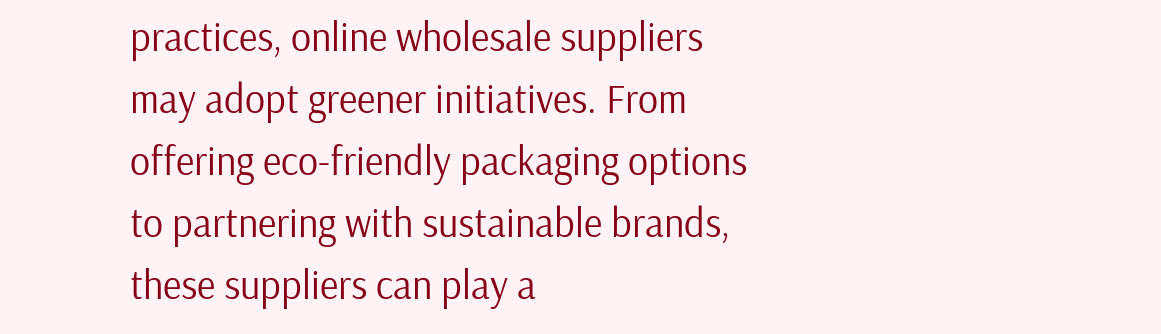practices, online wholesale suppliers may adopt greener initiatives. From offering eco-friendly packaging options to partnering with sustainable brands, these suppliers can play a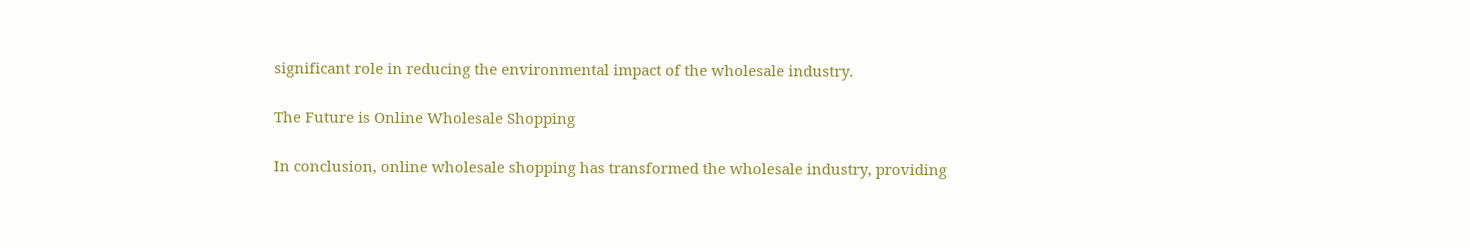significant role in reducing the environmental impact of the wholesale industry.

The Future is Online Wholesale Shopping

In conclusion, online wholesale shopping has transformed the wholesale industry, providing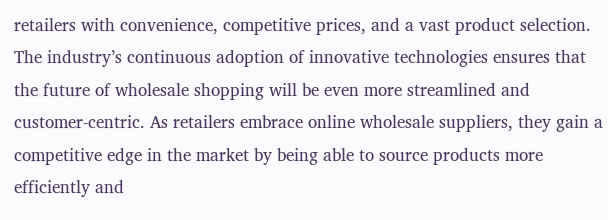retailers with convenience, competitive prices, and a vast product selection. The industry’s continuous adoption of innovative technologies ensures that the future of wholesale shopping will be even more streamlined and customer-centric. As retailers embrace online wholesale suppliers, they gain a competitive edge in the market by being able to source products more efficiently and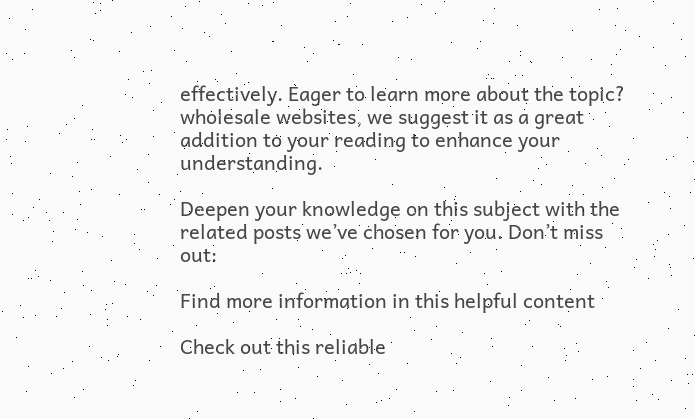effectively. Eager to learn more about the topic? wholesale websites, we suggest it as a great addition to your reading to enhance your understanding.

Deepen your knowledge on this subject with the related posts we’ve chosen for you. Don’t miss out:

Find more information in this helpful content

Check out this reliable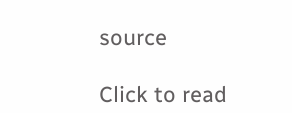source

Click to read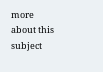more about this subject